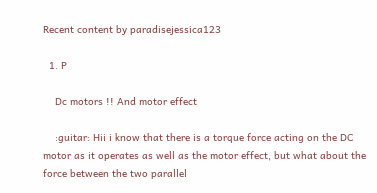Recent content by paradisejessica123

  1. P

    Dc motors !! And motor effect

    :guitar: Hii i know that there is a torque force acting on the DC motor as it operates as well as the motor effect, but what about the force between the two parallel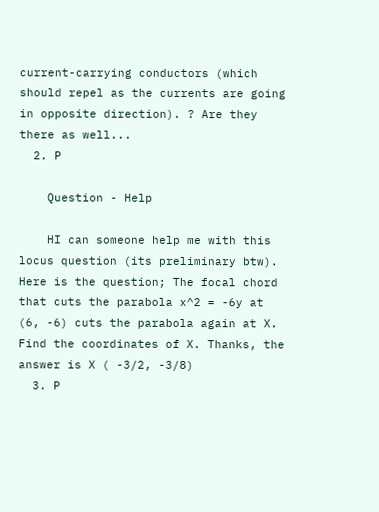current-carrying conductors (which should repel as the currents are going in opposite direction). ? Are they there as well...
  2. P

    Question - Help

    HI can someone help me with this locus question (its preliminary btw). Here is the question; The focal chord that cuts the parabola x^2 = -6y at (6, -6) cuts the parabola again at X. Find the coordinates of X. Thanks, the answer is X ( -3/2, -3/8)
  3. P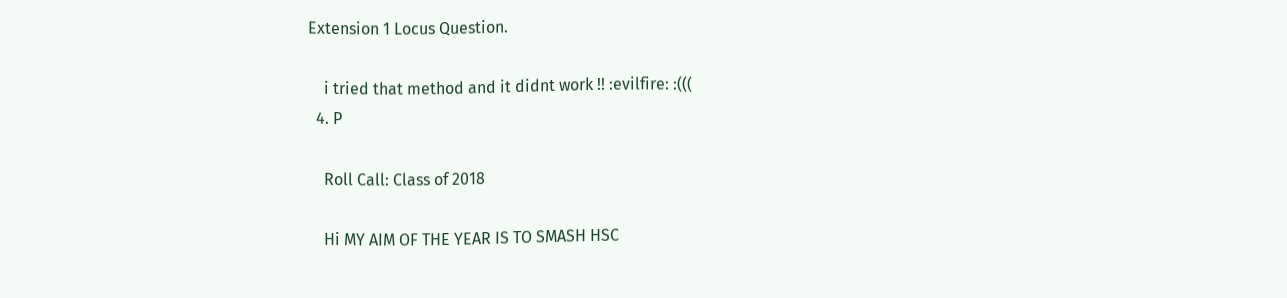Extension 1 Locus Question.

    i tried that method and it didnt work !! :evilfire: :(((
  4. P

    Roll Call: Class of 2018

    Hi MY AIM OF THE YEAR IS TO SMASH HSC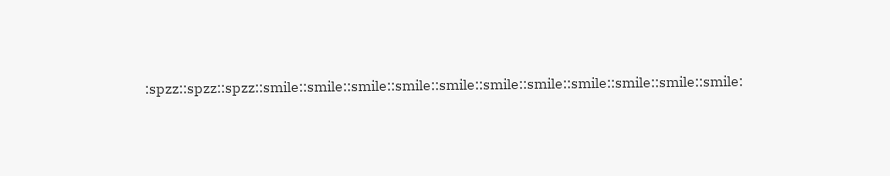:spzz::spzz::spzz::smile::smile::smile::smile::smile::smile::smile::smile::smile::smile::smile: